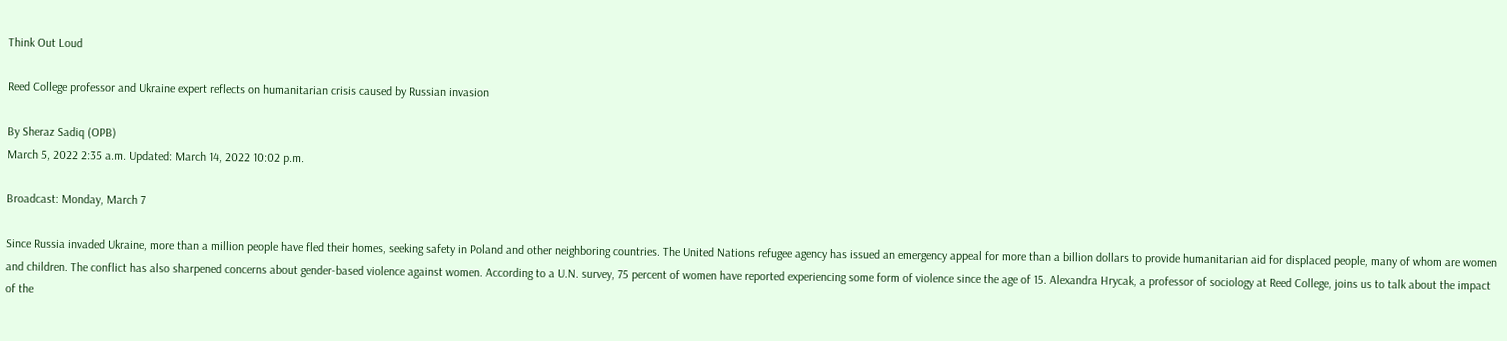Think Out Loud

Reed College professor and Ukraine expert reflects on humanitarian crisis caused by Russian invasion

By Sheraz Sadiq (OPB)
March 5, 2022 2:35 a.m. Updated: March 14, 2022 10:02 p.m.

Broadcast: Monday, March 7

Since Russia invaded Ukraine, more than a million people have fled their homes, seeking safety in Poland and other neighboring countries. The United Nations refugee agency has issued an emergency appeal for more than a billion dollars to provide humanitarian aid for displaced people, many of whom are women and children. The conflict has also sharpened concerns about gender-based violence against women. According to a U.N. survey, 75 percent of women have reported experiencing some form of violence since the age of 15. Alexandra Hrycak, a professor of sociology at Reed College, joins us to talk about the impact of the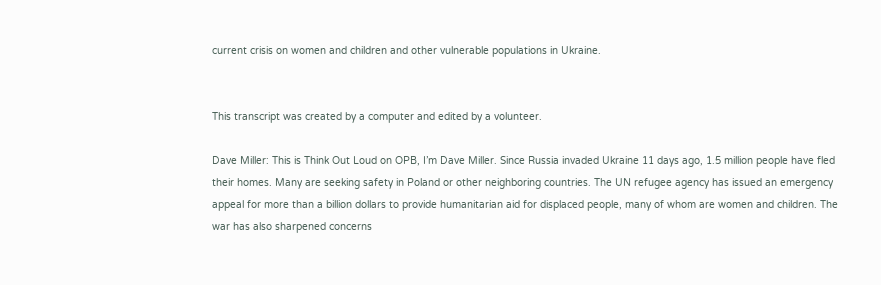current crisis on women and children and other vulnerable populations in Ukraine.


This transcript was created by a computer and edited by a volunteer.

Dave Miller: This is Think Out Loud on OPB, I’m Dave Miller. Since Russia invaded Ukraine 11 days ago, 1.5 million people have fled their homes. Many are seeking safety in Poland or other neighboring countries. The UN refugee agency has issued an emergency appeal for more than a billion dollars to provide humanitarian aid for displaced people, many of whom are women and children. The war has also sharpened concerns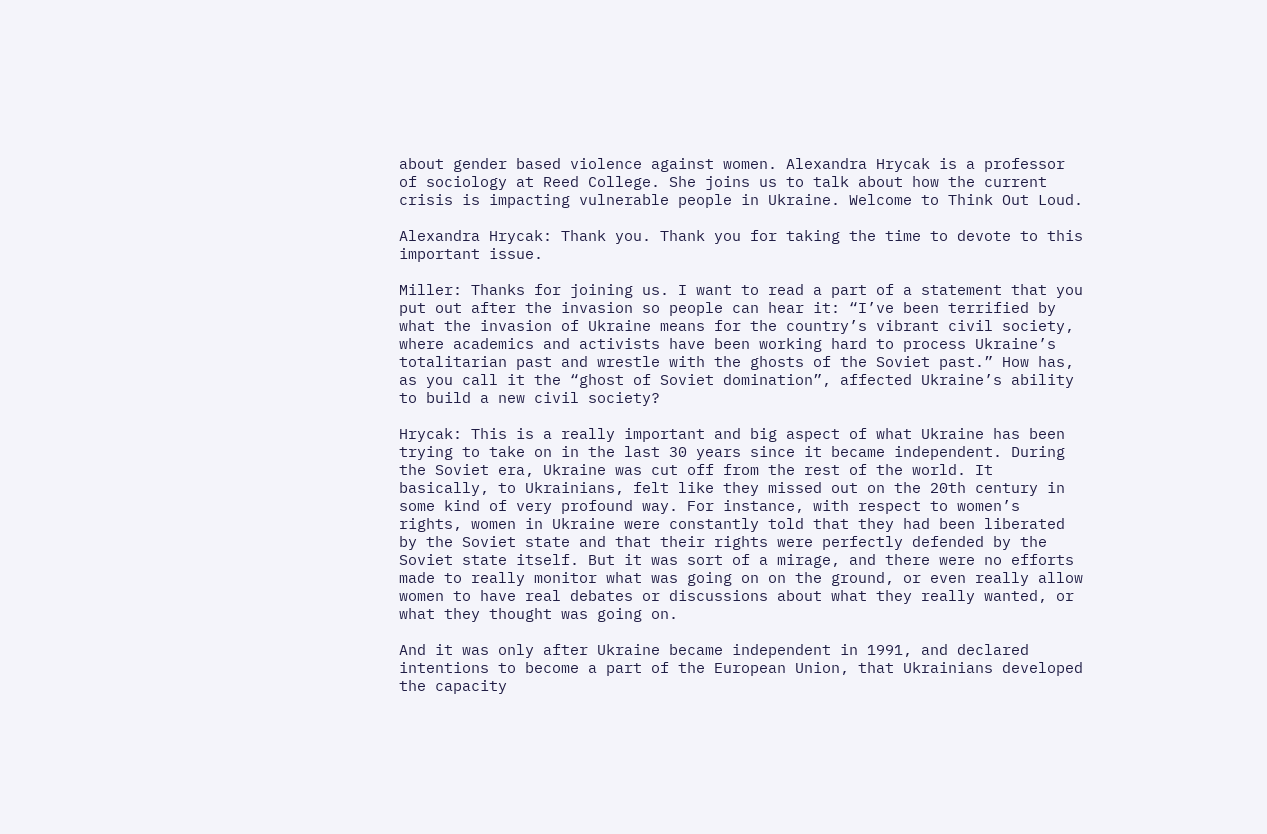about gender based violence against women. Alexandra Hrycak is a professor of sociology at Reed College. She joins us to talk about how the current crisis is impacting vulnerable people in Ukraine. Welcome to Think Out Loud.

Alexandra Hrycak: Thank you. Thank you for taking the time to devote to this important issue.

Miller: Thanks for joining us. I want to read a part of a statement that you put out after the invasion so people can hear it: “I’ve been terrified by what the invasion of Ukraine means for the country’s vibrant civil society, where academics and activists have been working hard to process Ukraine’s totalitarian past and wrestle with the ghosts of the Soviet past.” How has, as you call it the “ghost of Soviet domination”, affected Ukraine’s ability to build a new civil society?

Hrycak: This is a really important and big aspect of what Ukraine has been trying to take on in the last 30 years since it became independent. During the Soviet era, Ukraine was cut off from the rest of the world. It basically, to Ukrainians, felt like they missed out on the 20th century in some kind of very profound way. For instance, with respect to women’s rights, women in Ukraine were constantly told that they had been liberated by the Soviet state and that their rights were perfectly defended by the Soviet state itself. But it was sort of a mirage, and there were no efforts made to really monitor what was going on on the ground, or even really allow women to have real debates or discussions about what they really wanted, or what they thought was going on.

And it was only after Ukraine became independent in 1991, and declared intentions to become a part of the European Union, that Ukrainians developed the capacity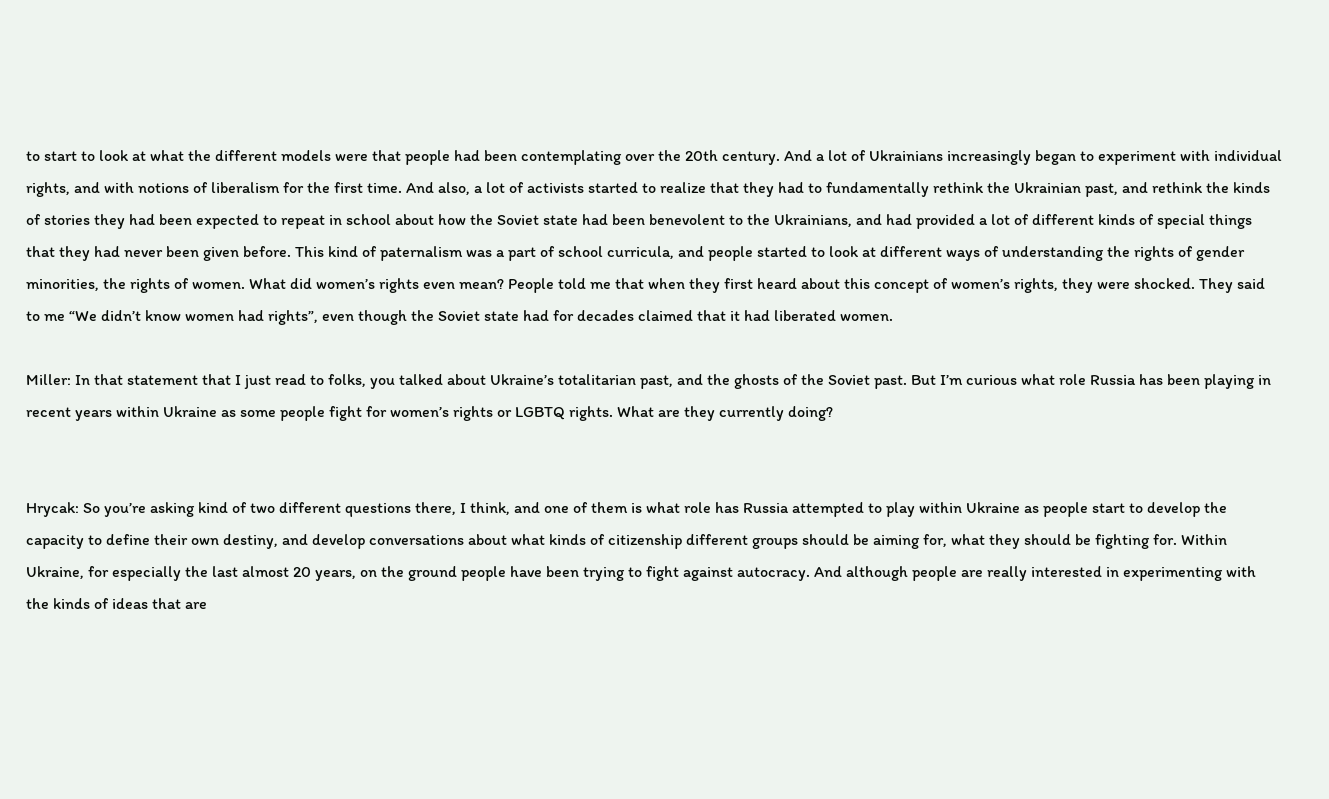to start to look at what the different models were that people had been contemplating over the 20th century. And a lot of Ukrainians increasingly began to experiment with individual rights, and with notions of liberalism for the first time. And also, a lot of activists started to realize that they had to fundamentally rethink the Ukrainian past, and rethink the kinds of stories they had been expected to repeat in school about how the Soviet state had been benevolent to the Ukrainians, and had provided a lot of different kinds of special things that they had never been given before. This kind of paternalism was a part of school curricula, and people started to look at different ways of understanding the rights of gender minorities, the rights of women. What did women’s rights even mean? People told me that when they first heard about this concept of women’s rights, they were shocked. They said to me “We didn’t know women had rights”, even though the Soviet state had for decades claimed that it had liberated women.

Miller: In that statement that I just read to folks, you talked about Ukraine’s totalitarian past, and the ghosts of the Soviet past. But I’m curious what role Russia has been playing in recent years within Ukraine as some people fight for women’s rights or LGBTQ rights. What are they currently doing?


Hrycak: So you’re asking kind of two different questions there, I think, and one of them is what role has Russia attempted to play within Ukraine as people start to develop the capacity to define their own destiny, and develop conversations about what kinds of citizenship different groups should be aiming for, what they should be fighting for. Within Ukraine, for especially the last almost 20 years, on the ground people have been trying to fight against autocracy. And although people are really interested in experimenting with the kinds of ideas that are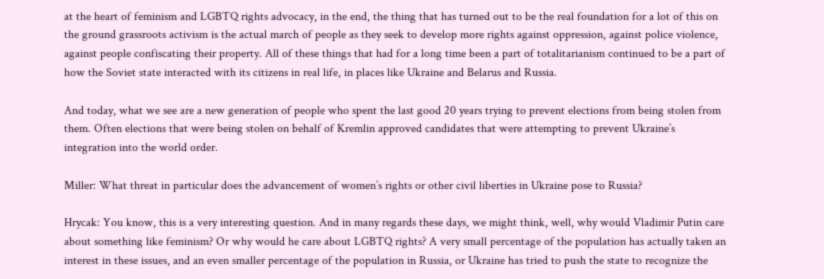at the heart of feminism and LGBTQ rights advocacy, in the end, the thing that has turned out to be the real foundation for a lot of this on the ground grassroots activism is the actual march of people as they seek to develop more rights against oppression, against police violence, against people confiscating their property. All of these things that had for a long time been a part of totalitarianism continued to be a part of how the Soviet state interacted with its citizens in real life, in places like Ukraine and Belarus and Russia.

And today, what we see are a new generation of people who spent the last good 20 years trying to prevent elections from being stolen from them. Often elections that were being stolen on behalf of Kremlin approved candidates that were attempting to prevent Ukraine’s integration into the world order.

Miller: What threat in particular does the advancement of women’s rights or other civil liberties in Ukraine pose to Russia?

Hrycak: You know, this is a very interesting question. And in many regards these days, we might think, well, why would Vladimir Putin care about something like feminism? Or why would he care about LGBTQ rights? A very small percentage of the population has actually taken an interest in these issues, and an even smaller percentage of the population in Russia, or Ukraine has tried to push the state to recognize the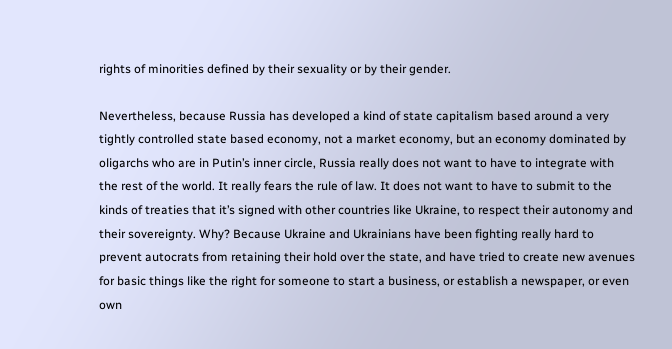rights of minorities defined by their sexuality or by their gender.

Nevertheless, because Russia has developed a kind of state capitalism based around a very tightly controlled state based economy, not a market economy, but an economy dominated by oligarchs who are in Putin’s inner circle, Russia really does not want to have to integrate with the rest of the world. It really fears the rule of law. It does not want to have to submit to the kinds of treaties that it’s signed with other countries like Ukraine, to respect their autonomy and their sovereignty. Why? Because Ukraine and Ukrainians have been fighting really hard to prevent autocrats from retaining their hold over the state, and have tried to create new avenues for basic things like the right for someone to start a business, or establish a newspaper, or even own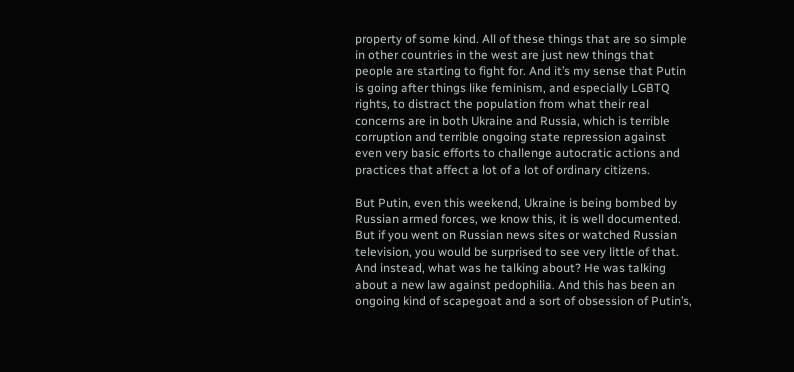property of some kind. All of these things that are so simple in other countries in the west are just new things that people are starting to fight for. And it’s my sense that Putin is going after things like feminism, and especially LGBTQ rights, to distract the population from what their real concerns are in both Ukraine and Russia, which is terrible corruption and terrible ongoing state repression against even very basic efforts to challenge autocratic actions and practices that affect a lot of a lot of ordinary citizens.

But Putin, even this weekend, Ukraine is being bombed by Russian armed forces, we know this, it is well documented. But if you went on Russian news sites or watched Russian television, you would be surprised to see very little of that. And instead, what was he talking about? He was talking about a new law against pedophilia. And this has been an ongoing kind of scapegoat and a sort of obsession of Putin’s,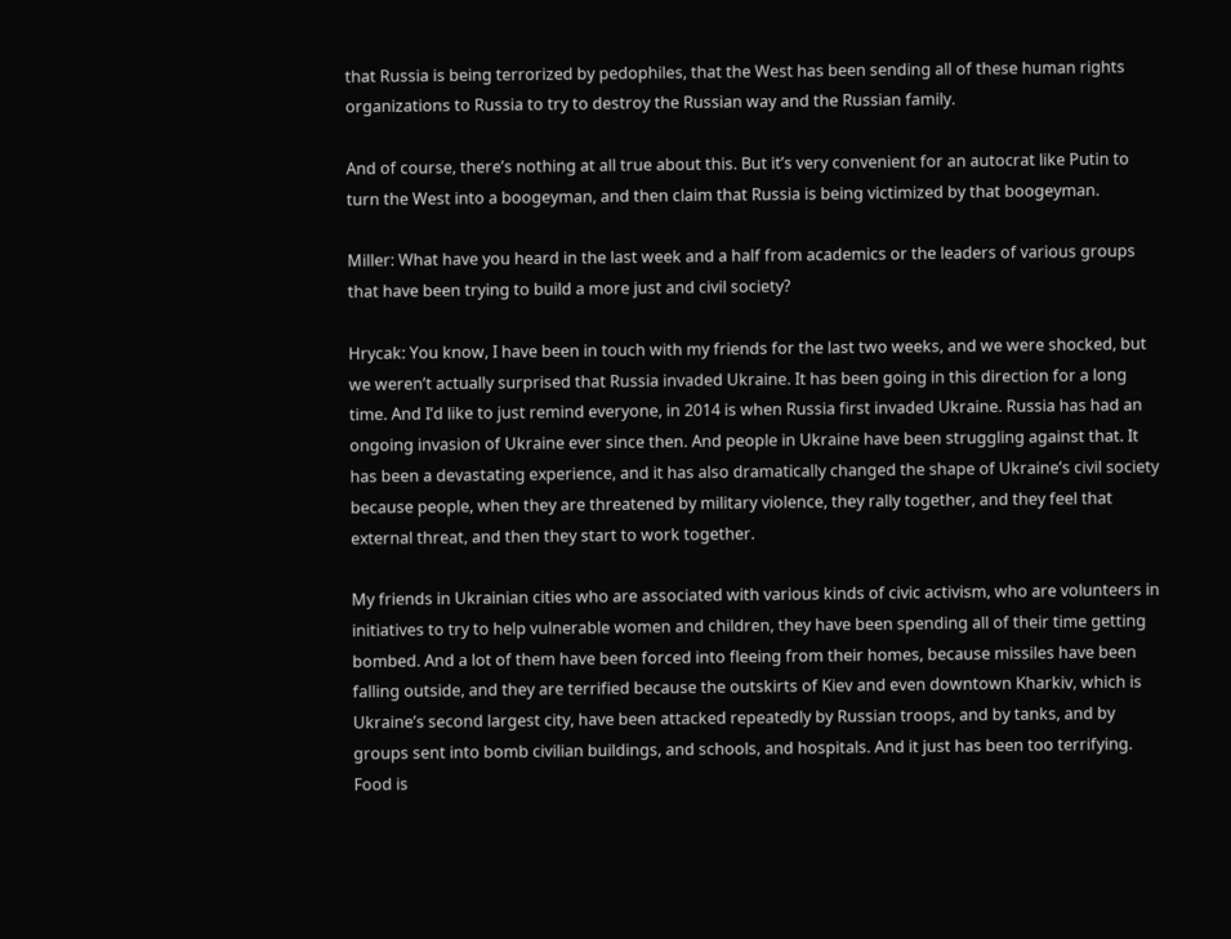that Russia is being terrorized by pedophiles, that the West has been sending all of these human rights organizations to Russia to try to destroy the Russian way and the Russian family.

And of course, there’s nothing at all true about this. But it’s very convenient for an autocrat like Putin to turn the West into a boogeyman, and then claim that Russia is being victimized by that boogeyman.

Miller: What have you heard in the last week and a half from academics or the leaders of various groups that have been trying to build a more just and civil society?

Hrycak: You know, I have been in touch with my friends for the last two weeks, and we were shocked, but we weren’t actually surprised that Russia invaded Ukraine. It has been going in this direction for a long time. And I’d like to just remind everyone, in 2014 is when Russia first invaded Ukraine. Russia has had an ongoing invasion of Ukraine ever since then. And people in Ukraine have been struggling against that. It has been a devastating experience, and it has also dramatically changed the shape of Ukraine’s civil society because people, when they are threatened by military violence, they rally together, and they feel that external threat, and then they start to work together.

My friends in Ukrainian cities who are associated with various kinds of civic activism, who are volunteers in initiatives to try to help vulnerable women and children, they have been spending all of their time getting bombed. And a lot of them have been forced into fleeing from their homes, because missiles have been falling outside, and they are terrified because the outskirts of Kiev and even downtown Kharkiv, which is Ukraine’s second largest city, have been attacked repeatedly by Russian troops, and by tanks, and by groups sent into bomb civilian buildings, and schools, and hospitals. And it just has been too terrifying. Food is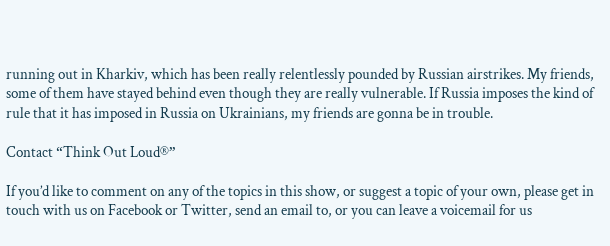running out in Kharkiv, which has been really relentlessly pounded by Russian airstrikes. My friends, some of them have stayed behind even though they are really vulnerable. If Russia imposes the kind of rule that it has imposed in Russia on Ukrainians, my friends are gonna be in trouble.

Contact “Think Out Loud®”

If you’d like to comment on any of the topics in this show, or suggest a topic of your own, please get in touch with us on Facebook or Twitter, send an email to, or you can leave a voicemail for us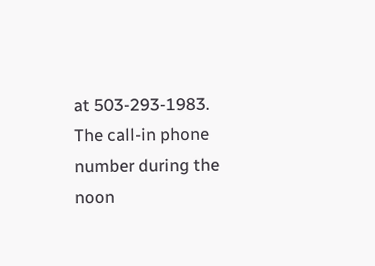at 503-293-1983. The call-in phone number during the noon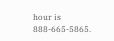hour is 888-665-5865.